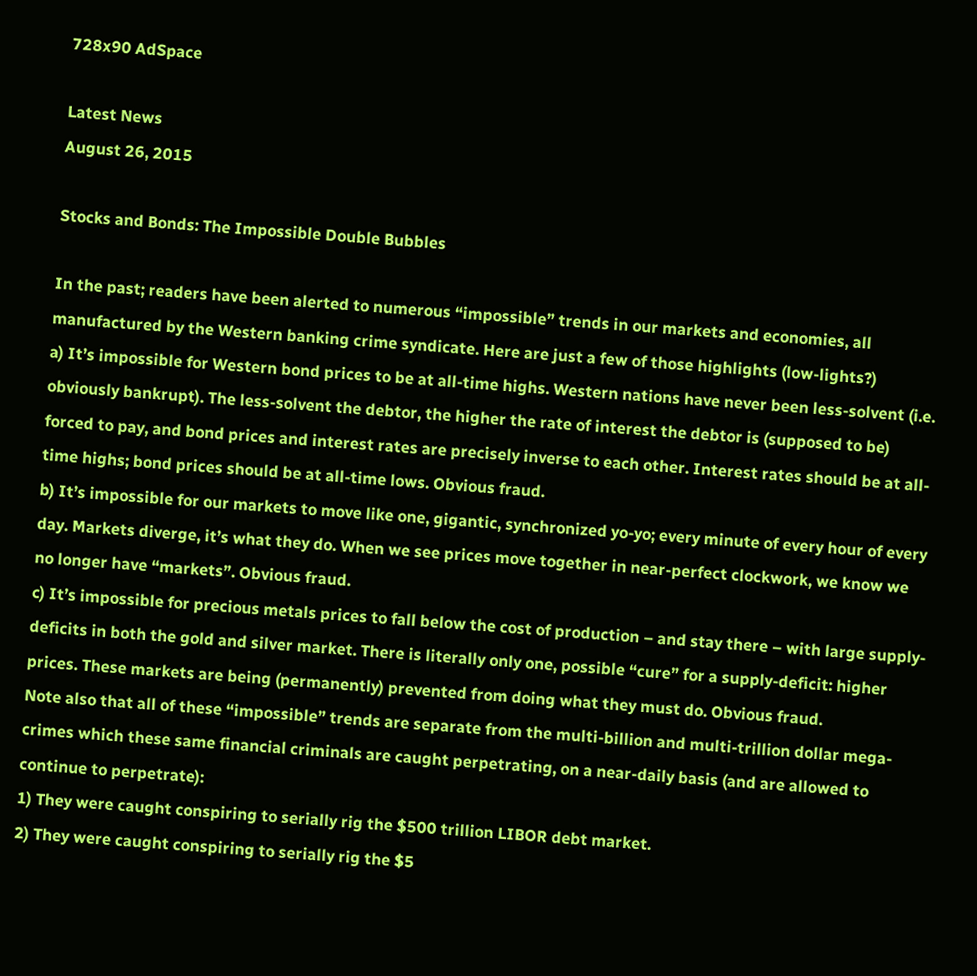728x90 AdSpace

Latest News
August 26, 2015

Stocks and Bonds: The Impossible Double Bubbles

In the past; readers have been alerted to numerous “impossible” trends in our markets and economies, all manufactured by the Western banking crime syndicate. Here are just a few of those highlights (low-lights?)
a) It’s impossible for Western bond prices to be at all-time highs. Western nations have never been less-solvent (i.e. obviously bankrupt). The less-solvent the debtor, the higher the rate of interest the debtor is (supposed to be) forced to pay, and bond prices and interest rates are precisely inverse to each other. Interest rates should be at all-time highs; bond prices should be at all-time lows. Obvious fraud.
b) It’s impossible for our markets to move like one, gigantic, synchronized yo-yo; every minute of every hour of every day. Markets diverge, it’s what they do. When we see prices move together in near-perfect clockwork, we know we no longer have “markets”. Obvious fraud.
c) It’s impossible for precious metals prices to fall below the cost of production – and stay there – with large supply-deficits in both the gold and silver market. There is literally only one, possible “cure” for a supply-deficit: higher prices. These markets are being (permanently) prevented from doing what they must do. Obvious fraud.
Note also that all of these “impossible” trends are separate from the multi-billion and multi-trillion dollar mega-crimes which these same financial criminals are caught perpetrating, on a near-daily basis (and are allowed to continue to perpetrate):
1) They were caught conspiring to serially rig the $500 trillion LIBOR debt market.
2) They were caught conspiring to serially rig the $5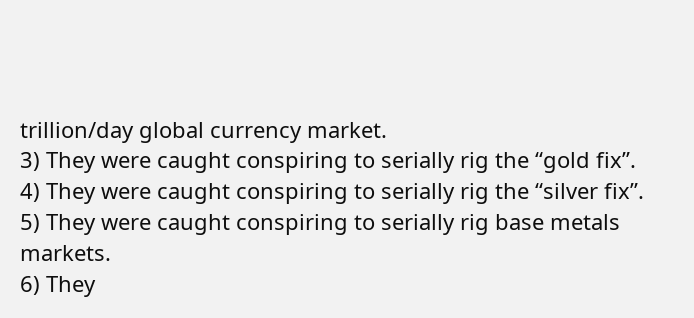trillion/day global currency market.
3) They were caught conspiring to serially rig the “gold fix”.
4) They were caught conspiring to serially rig the “silver fix”.
5) They were caught conspiring to serially rig base metals markets.
6) They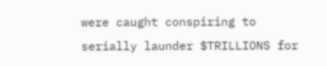were caught conspiring to serially launder $TRILLIONS for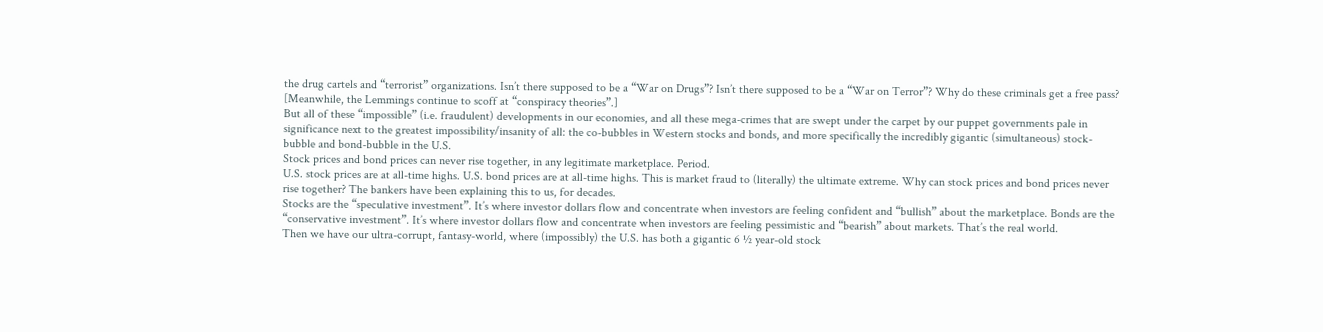the drug cartels and “terrorist” organizations. Isn’t there supposed to be a “War on Drugs”? Isn’t there supposed to be a “War on Terror”? Why do these criminals get a free pass?
[Meanwhile, the Lemmings continue to scoff at “conspiracy theories”.]
But all of these “impossible” (i.e. fraudulent) developments in our economies, and all these mega-crimes that are swept under the carpet by our puppet governments pale in significance next to the greatest impossibility/insanity of all: the co-bubbles in Western stocks and bonds, and more specifically the incredibly gigantic (simultaneous) stock- bubble and bond-bubble in the U.S.
Stock prices and bond prices can never rise together, in any legitimate marketplace. Period.
U.S. stock prices are at all-time highs. U.S. bond prices are at all-time highs. This is market fraud to (literally) the ultimate extreme. Why can stock prices and bond prices never rise together? The bankers have been explaining this to us, for decades.
Stocks are the “speculative investment”. It’s where investor dollars flow and concentrate when investors are feeling confident and “bullish” about the marketplace. Bonds are the “conservative investment”. It’s where investor dollars flow and concentrate when investors are feeling pessimistic and “bearish” about markets. That’s the real world.
Then we have our ultra-corrupt, fantasy-world, where (impossibly) the U.S. has both a gigantic 6 ½ year-old stock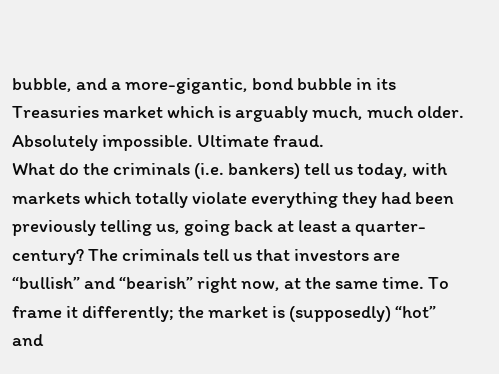bubble, and a more-gigantic, bond bubble in its Treasuries market which is arguably much, much older. Absolutely impossible. Ultimate fraud.
What do the criminals (i.e. bankers) tell us today, with markets which totally violate everything they had been previously telling us, going back at least a quarter-century? The criminals tell us that investors are “bullish” and “bearish” right now, at the same time. To frame it differently; the market is (supposedly) “hot” and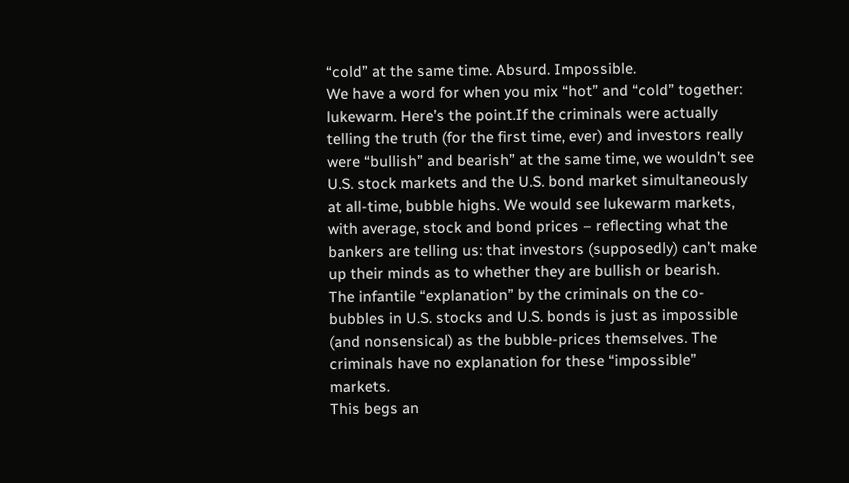“cold” at the same time. Absurd. Impossible.
We have a word for when you mix “hot” and “cold” together: lukewarm. Here’s the point.If the criminals were actually telling the truth (for the first time, ever) and investors really were “bullish” and bearish” at the same time, we wouldn’t see U.S. stock markets and the U.S. bond market simultaneously at all-time, bubble highs. We would see lukewarm markets, with average, stock and bond prices – reflecting what the bankers are telling us: that investors (supposedly) can’t make up their minds as to whether they are bullish or bearish.
The infantile “explanation” by the criminals on the co-bubbles in U.S. stocks and U.S. bonds is just as impossible (and nonsensical) as the bubble-prices themselves. The criminals have no explanation for these “impossible” markets.
This begs an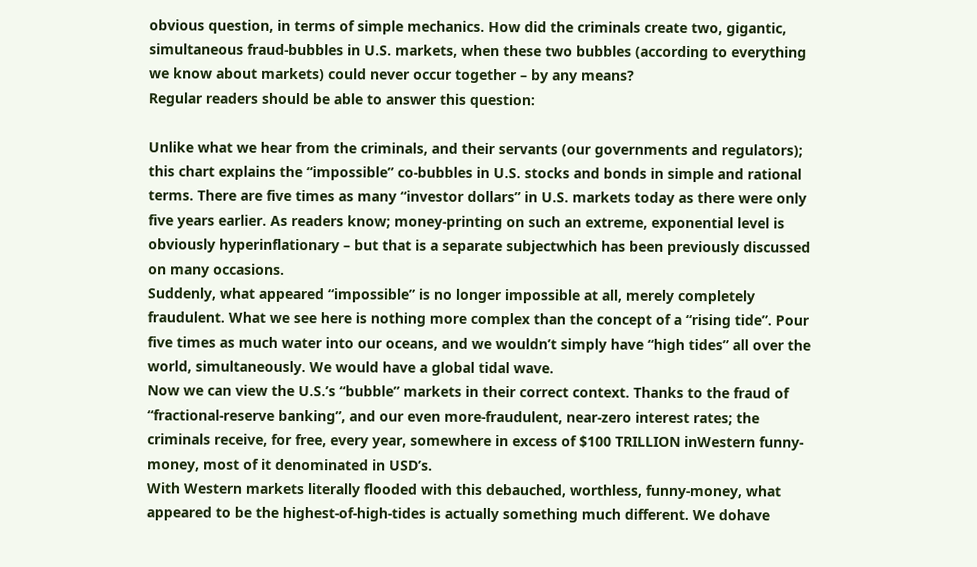obvious question, in terms of simple mechanics. How did the criminals create two, gigantic, simultaneous fraud-bubbles in U.S. markets, when these two bubbles (according to everything we know about markets) could never occur together – by any means?
Regular readers should be able to answer this question:

Unlike what we hear from the criminals, and their servants (our governments and regulators); this chart explains the “impossible” co-bubbles in U.S. stocks and bonds in simple and rational terms. There are five times as many “investor dollars” in U.S. markets today as there were only five years earlier. As readers know; money-printing on such an extreme, exponential level is obviously hyperinflationary – but that is a separate subjectwhich has been previously discussed on many occasions.
Suddenly, what appeared “impossible” is no longer impossible at all, merely completely fraudulent. What we see here is nothing more complex than the concept of a “rising tide”. Pour five times as much water into our oceans, and we wouldn’t simply have “high tides” all over the world, simultaneously. We would have a global tidal wave.
Now we can view the U.S.’s “bubble” markets in their correct context. Thanks to the fraud of “fractional-reserve banking”, and our even more-fraudulent, near-zero interest rates; the criminals receive, for free, every year, somewhere in excess of $100 TRILLION inWestern funny-money, most of it denominated in USD’s.
With Western markets literally flooded with this debauched, worthless, funny-money, what appeared to be the highest-of-high-tides is actually something much different. We dohave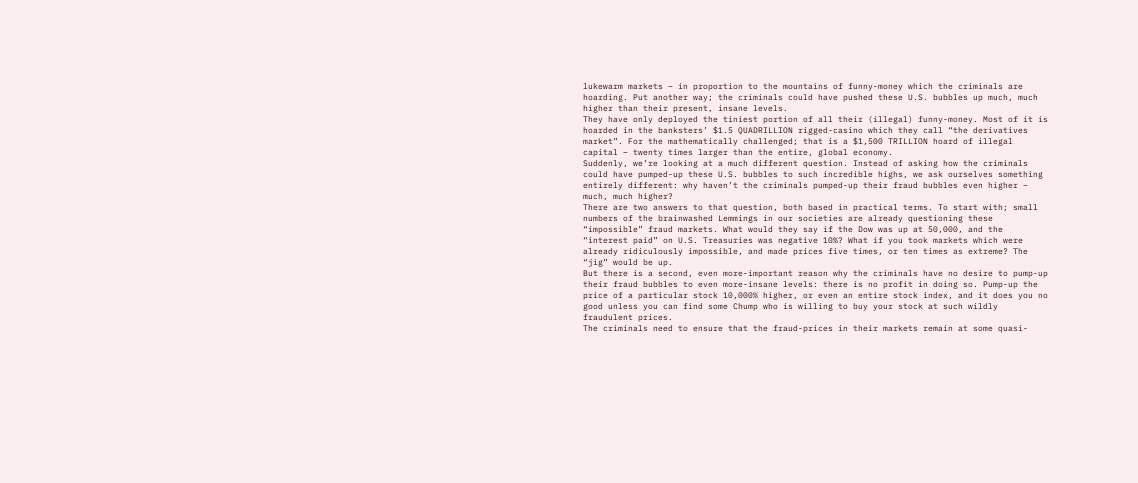lukewarm markets – in proportion to the mountains of funny-money which the criminals are hoarding. Put another way; the criminals could have pushed these U.S. bubbles up much, much higher than their present, insane levels.
They have only deployed the tiniest portion of all their (illegal) funny-money. Most of it is hoarded in the banksters’ $1.5 QUADRILLION rigged-casino which they call “the derivatives market”. For the mathematically challenged; that is a $1,500 TRILLION hoard of illegal capital – twenty times larger than the entire, global economy.
Suddenly, we’re looking at a much different question. Instead of asking how the criminals could have pumped-up these U.S. bubbles to such incredible highs, we ask ourselves something entirely different: why haven’t the criminals pumped-up their fraud bubbles even higher – much, much higher?
There are two answers to that question, both based in practical terms. To start with; small numbers of the brainwashed Lemmings in our societies are already questioning these “impossible” fraud markets. What would they say if the Dow was up at 50,000, and the “interest paid” on U.S. Treasuries was negative 10%? What if you took markets which were already ridiculously impossible, and made prices five times, or ten times as extreme? The “jig” would be up.
But there is a second, even more-important reason why the criminals have no desire to pump-up their fraud bubbles to even more-insane levels: there is no profit in doing so. Pump-up the price of a particular stock 10,000% higher, or even an entire stock index, and it does you no good unless you can find some Chump who is willing to buy your stock at such wildly fraudulent prices.
The criminals need to ensure that the fraud-prices in their markets remain at some quasi-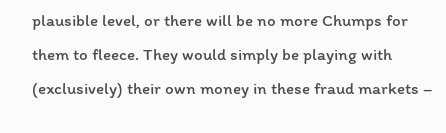plausible level, or there will be no more Chumps for them to fleece. They would simply be playing with (exclusively) their own money in these fraud markets –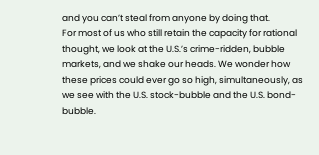and you can’t steal from anyone by doing that.
For most of us who still retain the capacity for rational thought, we look at the U.S.’s crime-ridden, bubble markets, and we shake our heads. We wonder how these prices could ever go so high, simultaneously, as we see with the U.S. stock-bubble and the U.S. bond-bubble.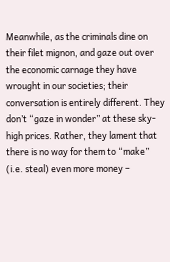Meanwhile, as the criminals dine on their filet mignon, and gaze out over the economic carnage they have wrought in our societies; their conversation is entirely different. They don’t “gaze in wonder” at these sky-high prices. Rather, they lament that there is no way for them to “make” (i.e. steal) even more money –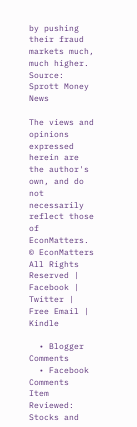by pushing their fraud markets much, much higher.
Source: Sprott Money News

The views and opinions expressed herein are the author's own, and do not necessarily reflect those of EconMatters. © EconMatters All Rights Reserved | Facebook | Twitter | Free Email | Kindle

  • Blogger Comments
  • Facebook Comments
Item Reviewed: Stocks and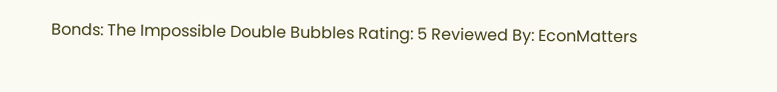Bonds: The Impossible Double Bubbles Rating: 5 Reviewed By: EconMatters